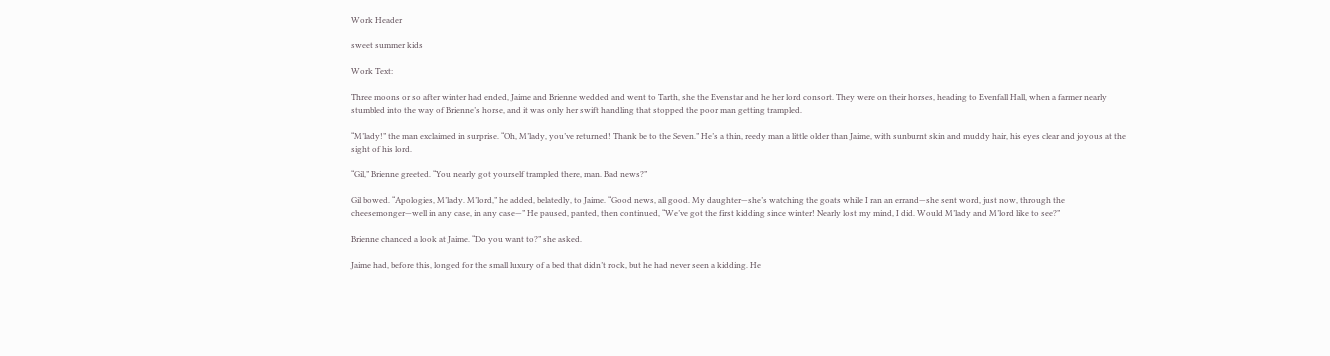Work Header

sweet summer kids

Work Text:

Three moons or so after winter had ended, Jaime and Brienne wedded and went to Tarth, she the Evenstar and he her lord consort. They were on their horses, heading to Evenfall Hall, when a farmer nearly stumbled into the way of Brienne’s horse, and it was only her swift handling that stopped the poor man getting trampled.

“M’lady!” the man exclaimed in surprise. “Oh, M’lady, you’ve returned! Thank be to the Seven.” He’s a thin, reedy man a little older than Jaime, with sunburnt skin and muddy hair, his eyes clear and joyous at the sight of his lord.

“Gil,” Brienne greeted. “You nearly got yourself trampled there, man. Bad news?”

Gil bowed. “Apologies, M’lady. M’lord,” he added, belatedly, to Jaime. “Good news, all good. My daughter—she’s watching the goats while I ran an errand—she sent word, just now, through the cheesemonger—well in any case, in any case—” He paused, panted, then continued, “We’ve got the first kidding since winter! Nearly lost my mind, I did. Would M’lady and M’lord like to see?”

Brienne chanced a look at Jaime. “Do you want to?” she asked.

Jaime had, before this, longed for the small luxury of a bed that didn’t rock, but he had never seen a kidding. He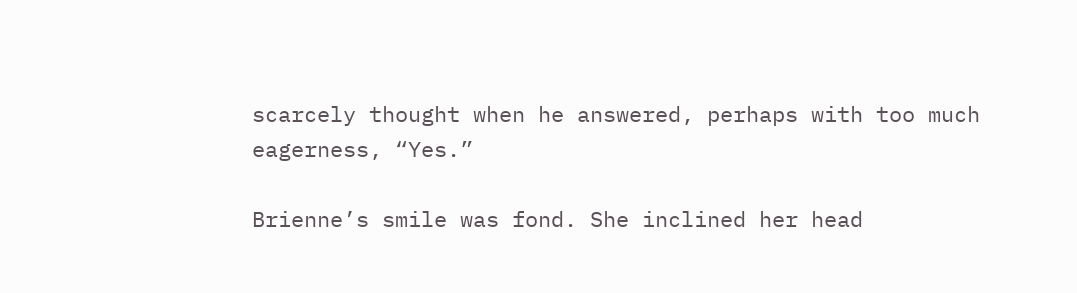scarcely thought when he answered, perhaps with too much eagerness, “Yes.”

Brienne’s smile was fond. She inclined her head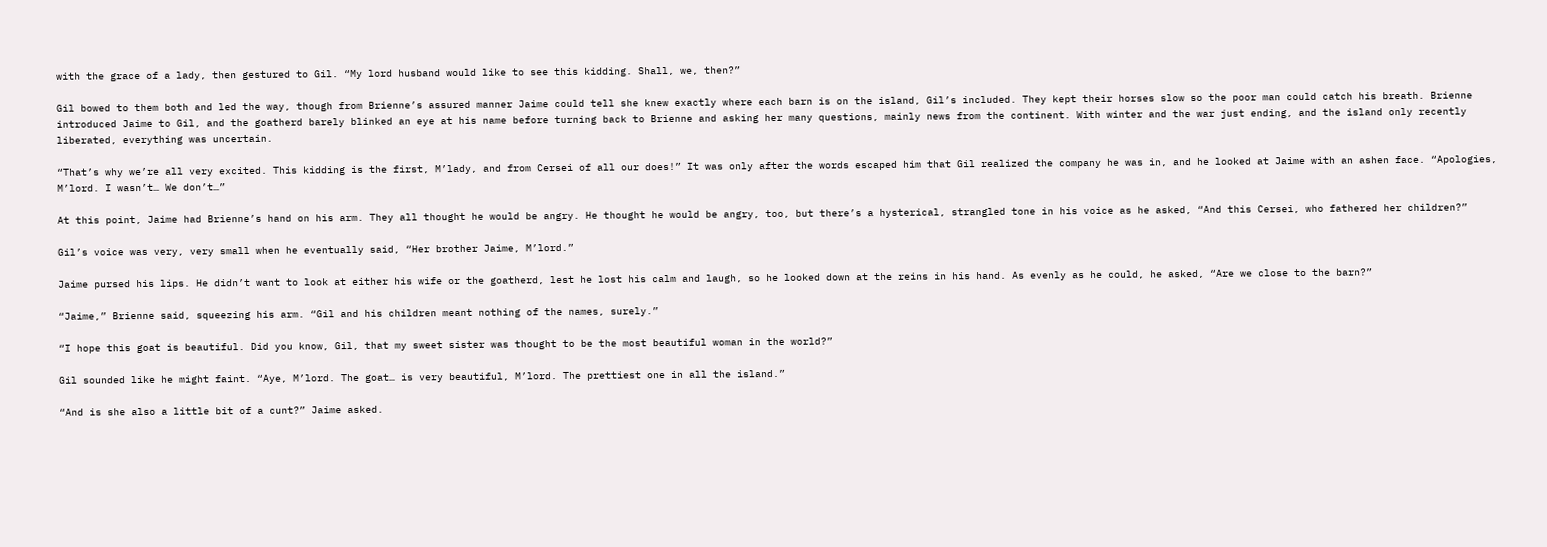with the grace of a lady, then gestured to Gil. “My lord husband would like to see this kidding. Shall, we, then?”

Gil bowed to them both and led the way, though from Brienne’s assured manner Jaime could tell she knew exactly where each barn is on the island, Gil’s included. They kept their horses slow so the poor man could catch his breath. Brienne introduced Jaime to Gil, and the goatherd barely blinked an eye at his name before turning back to Brienne and asking her many questions, mainly news from the continent. With winter and the war just ending, and the island only recently liberated, everything was uncertain.

“That’s why we’re all very excited. This kidding is the first, M’lady, and from Cersei of all our does!” It was only after the words escaped him that Gil realized the company he was in, and he looked at Jaime with an ashen face. “Apologies, M’lord. I wasn’t… We don’t…”

At this point, Jaime had Brienne’s hand on his arm. They all thought he would be angry. He thought he would be angry, too, but there’s a hysterical, strangled tone in his voice as he asked, “And this Cersei, who fathered her children?”

Gil’s voice was very, very small when he eventually said, “Her brother Jaime, M’lord.”

Jaime pursed his lips. He didn’t want to look at either his wife or the goatherd, lest he lost his calm and laugh, so he looked down at the reins in his hand. As evenly as he could, he asked, “Are we close to the barn?”

“Jaime,” Brienne said, squeezing his arm. “Gil and his children meant nothing of the names, surely.”

“I hope this goat is beautiful. Did you know, Gil, that my sweet sister was thought to be the most beautiful woman in the world?”

Gil sounded like he might faint. “Aye, M’lord. The goat… is very beautiful, M’lord. The prettiest one in all the island.”

“And is she also a little bit of a cunt?” Jaime asked.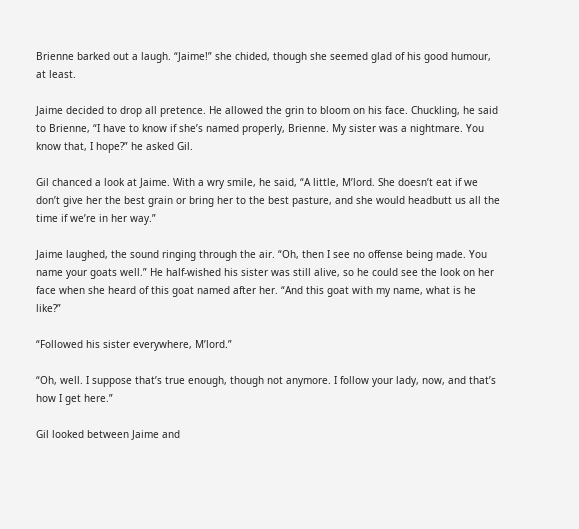Brienne barked out a laugh. “Jaime!” she chided, though she seemed glad of his good humour, at least.

Jaime decided to drop all pretence. He allowed the grin to bloom on his face. Chuckling, he said to Brienne, “I have to know if she’s named properly, Brienne. My sister was a nightmare. You know that, I hope?” he asked Gil.

Gil chanced a look at Jaime. With a wry smile, he said, “A little, M’lord. She doesn’t eat if we don’t give her the best grain or bring her to the best pasture, and she would headbutt us all the time if we’re in her way.”

Jaime laughed, the sound ringing through the air. “Oh, then I see no offense being made. You name your goats well.” He half-wished his sister was still alive, so he could see the look on her face when she heard of this goat named after her. “And this goat with my name, what is he like?”

“Followed his sister everywhere, M’lord.”

“Oh, well. I suppose that’s true enough, though not anymore. I follow your lady, now, and that’s how I get here.”

Gil looked between Jaime and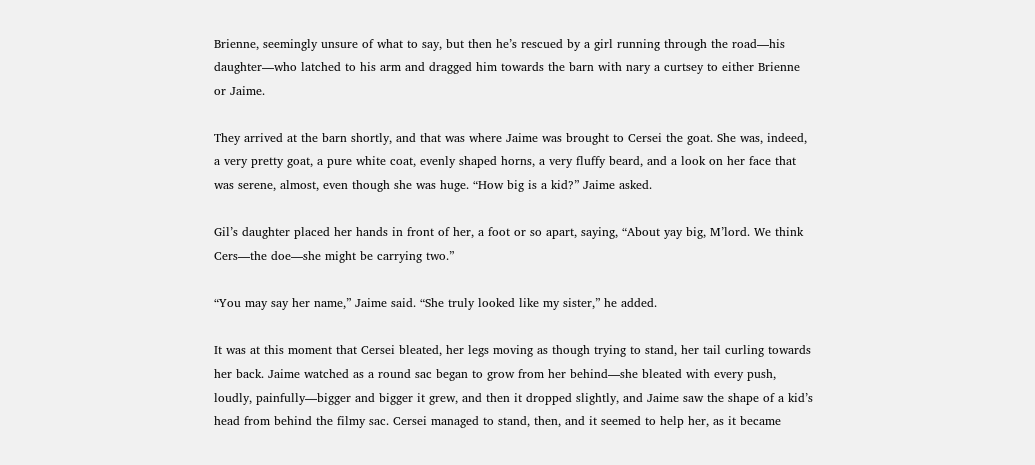Brienne, seemingly unsure of what to say, but then he’s rescued by a girl running through the road—his daughter—who latched to his arm and dragged him towards the barn with nary a curtsey to either Brienne or Jaime.

They arrived at the barn shortly, and that was where Jaime was brought to Cersei the goat. She was, indeed, a very pretty goat, a pure white coat, evenly shaped horns, a very fluffy beard, and a look on her face that was serene, almost, even though she was huge. “How big is a kid?” Jaime asked.

Gil’s daughter placed her hands in front of her, a foot or so apart, saying, “About yay big, M’lord. We think Cers—the doe—she might be carrying two.”

“You may say her name,” Jaime said. “She truly looked like my sister,” he added.

It was at this moment that Cersei bleated, her legs moving as though trying to stand, her tail curling towards her back. Jaime watched as a round sac began to grow from her behind—she bleated with every push, loudly, painfully—bigger and bigger it grew, and then it dropped slightly, and Jaime saw the shape of a kid’s head from behind the filmy sac. Cersei managed to stand, then, and it seemed to help her, as it became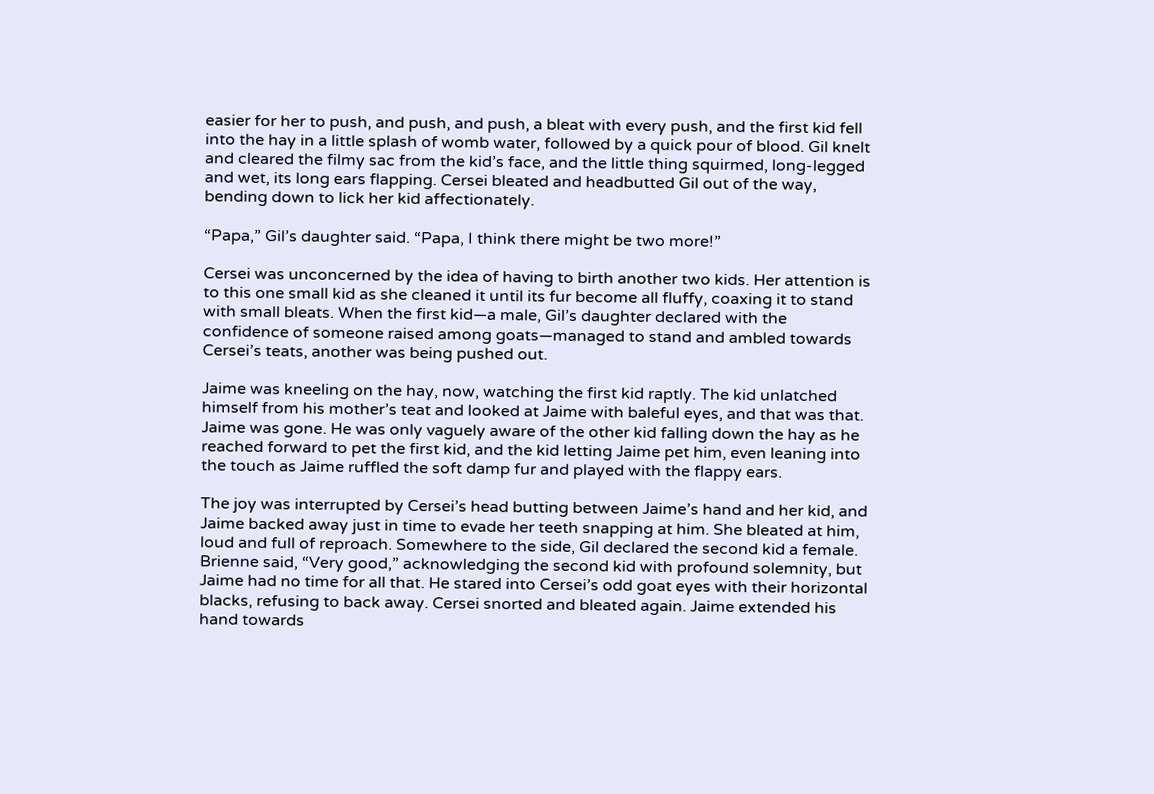easier for her to push, and push, and push, a bleat with every push, and the first kid fell into the hay in a little splash of womb water, followed by a quick pour of blood. Gil knelt and cleared the filmy sac from the kid’s face, and the little thing squirmed, long-legged and wet, its long ears flapping. Cersei bleated and headbutted Gil out of the way, bending down to lick her kid affectionately.

“Papa,” Gil’s daughter said. “Papa, I think there might be two more!”

Cersei was unconcerned by the idea of having to birth another two kids. Her attention is to this one small kid as she cleaned it until its fur become all fluffy, coaxing it to stand with small bleats. When the first kid—a male, Gil’s daughter declared with the confidence of someone raised among goats—managed to stand and ambled towards Cersei’s teats, another was being pushed out.

Jaime was kneeling on the hay, now, watching the first kid raptly. The kid unlatched himself from his mother’s teat and looked at Jaime with baleful eyes, and that was that. Jaime was gone. He was only vaguely aware of the other kid falling down the hay as he reached forward to pet the first kid, and the kid letting Jaime pet him, even leaning into the touch as Jaime ruffled the soft damp fur and played with the flappy ears.

The joy was interrupted by Cersei’s head butting between Jaime’s hand and her kid, and Jaime backed away just in time to evade her teeth snapping at him. She bleated at him, loud and full of reproach. Somewhere to the side, Gil declared the second kid a female. Brienne said, “Very good,” acknowledging the second kid with profound solemnity, but Jaime had no time for all that. He stared into Cersei’s odd goat eyes with their horizontal blacks, refusing to back away. Cersei snorted and bleated again. Jaime extended his hand towards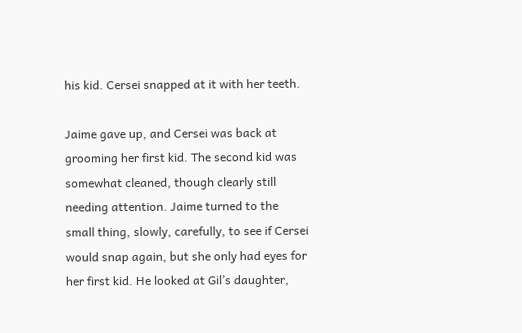his kid. Cersei snapped at it with her teeth.

Jaime gave up, and Cersei was back at grooming her first kid. The second kid was somewhat cleaned, though clearly still needing attention. Jaime turned to the small thing, slowly, carefully, to see if Cersei would snap again, but she only had eyes for her first kid. He looked at Gil’s daughter,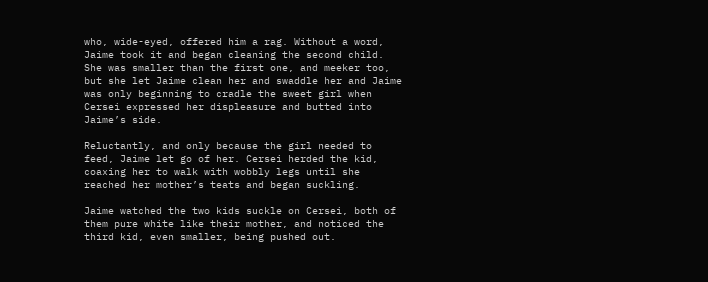who, wide-eyed, offered him a rag. Without a word, Jaime took it and began cleaning the second child. She was smaller than the first one, and meeker too, but she let Jaime clean her and swaddle her and Jaime was only beginning to cradle the sweet girl when Cersei expressed her displeasure and butted into Jaime’s side.

Reluctantly, and only because the girl needed to feed, Jaime let go of her. Cersei herded the kid, coaxing her to walk with wobbly legs until she reached her mother’s teats and began suckling.

Jaime watched the two kids suckle on Cersei, both of them pure white like their mother, and noticed the third kid, even smaller, being pushed out.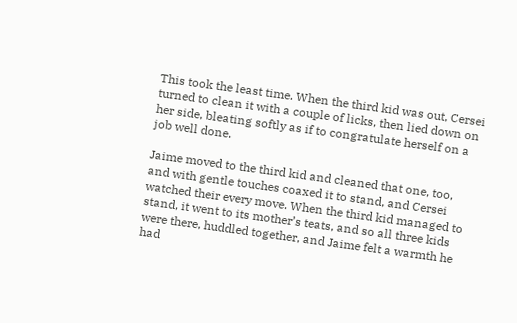This took the least time. When the third kid was out, Cersei turned to clean it with a couple of licks, then lied down on her side, bleating softly as if to congratulate herself on a job well done.

Jaime moved to the third kid and cleaned that one, too, and with gentle touches coaxed it to stand, and Cersei watched their every move. When the third kid managed to stand, it went to its mother’s teats, and so all three kids were there, huddled together, and Jaime felt a warmth he had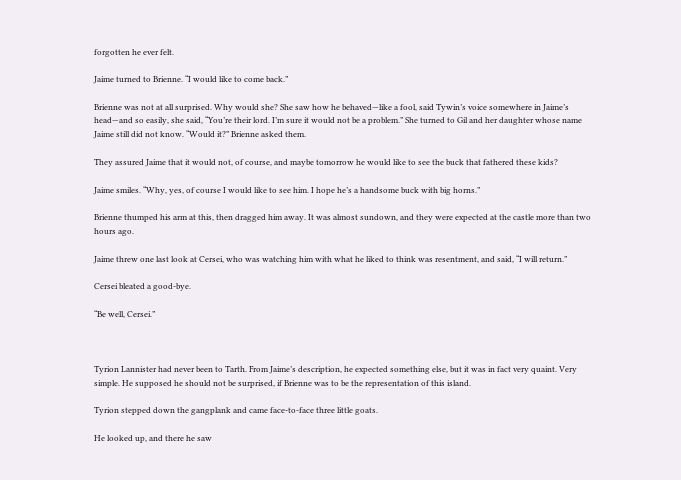forgotten he ever felt.

Jaime turned to Brienne. “I would like to come back.”

Brienne was not at all surprised. Why would she? She saw how he behaved—like a fool, said Tywin’s voice somewhere in Jaime’s head—and so easily, she said, “You’re their lord. I’m sure it would not be a problem.” She turned to Gil and her daughter whose name Jaime still did not know. “Would it?” Brienne asked them.

They assured Jaime that it would not, of course, and maybe tomorrow he would like to see the buck that fathered these kids?

Jaime smiles. “Why, yes, of course I would like to see him. I hope he’s a handsome buck with big horns.”

Brienne thumped his arm at this, then dragged him away. It was almost sundown, and they were expected at the castle more than two hours ago.

Jaime threw one last look at Cersei, who was watching him with what he liked to think was resentment, and said, “I will return.”

Cersei bleated a good-bye.

“Be well, Cersei.”



Tyrion Lannister had never been to Tarth. From Jaime’s description, he expected something else, but it was in fact very quaint. Very simple. He supposed he should not be surprised, if Brienne was to be the representation of this island.

Tyrion stepped down the gangplank and came face-to-face three little goats.

He looked up, and there he saw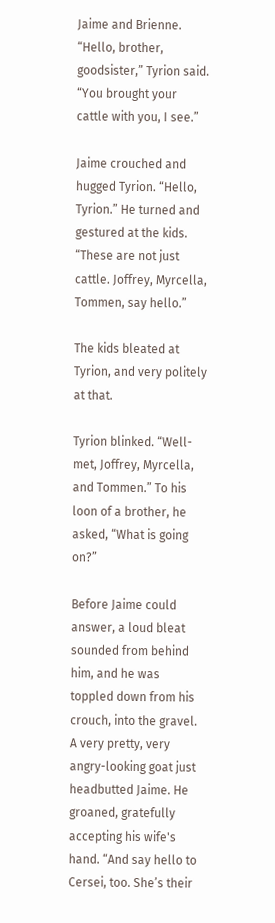Jaime and Brienne. “Hello, brother, goodsister,” Tyrion said. “You brought your cattle with you, I see.”

Jaime crouched and hugged Tyrion. “Hello, Tyrion.” He turned and gestured at the kids. “These are not just cattle. Joffrey, Myrcella, Tommen, say hello.”

The kids bleated at Tyrion, and very politely at that.

Tyrion blinked. “Well-met, Joffrey, Myrcella, and Tommen.” To his loon of a brother, he asked, “What is going on?”

Before Jaime could answer, a loud bleat sounded from behind him, and he was toppled down from his crouch, into the gravel. A very pretty, very angry-looking goat just headbutted Jaime. He groaned, gratefully accepting his wife's hand. “And say hello to Cersei, too. She’s their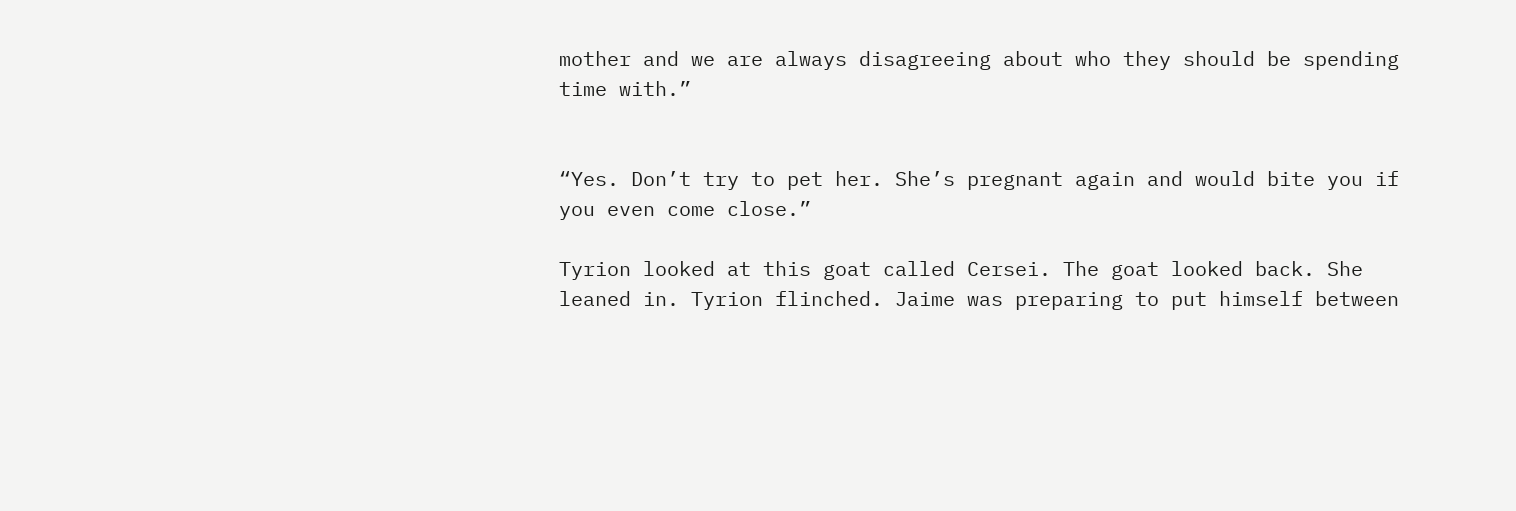mother and we are always disagreeing about who they should be spending time with.”


“Yes. Don’t try to pet her. She’s pregnant again and would bite you if you even come close.”

Tyrion looked at this goat called Cersei. The goat looked back. She leaned in. Tyrion flinched. Jaime was preparing to put himself between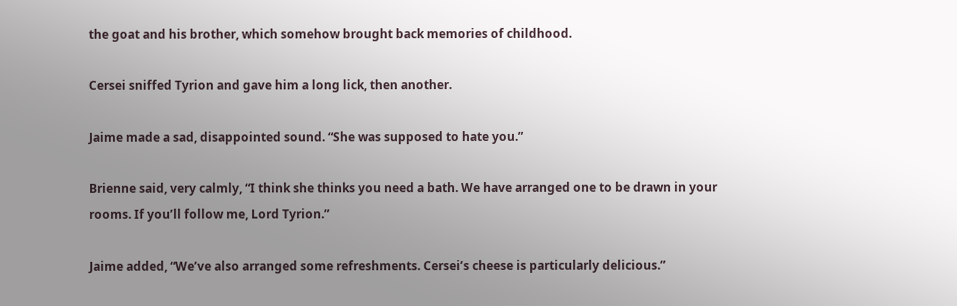the goat and his brother, which somehow brought back memories of childhood.

Cersei sniffed Tyrion and gave him a long lick, then another.

Jaime made a sad, disappointed sound. “She was supposed to hate you.”

Brienne said, very calmly, “I think she thinks you need a bath. We have arranged one to be drawn in your rooms. If you’ll follow me, Lord Tyrion.”

Jaime added, “We’ve also arranged some refreshments. Cersei’s cheese is particularly delicious.”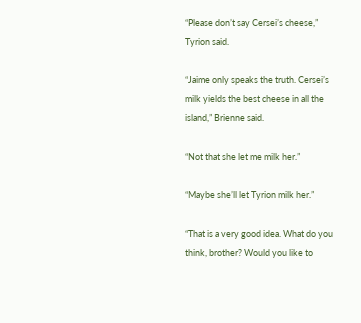“Please don’t say Cersei’s cheese,” Tyrion said.

“Jaime only speaks the truth. Cersei’s milk yields the best cheese in all the island,” Brienne said.

“Not that she let me milk her.”

“Maybe she’ll let Tyrion milk her.”

“That is a very good idea. What do you think, brother? Would you like to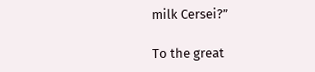milk Cersei?”

To the great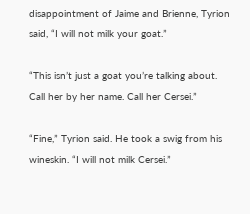disappointment of Jaime and Brienne, Tyrion said, “I will not milk your goat.”

“This isn’t just a goat you’re talking about. Call her by her name. Call her Cersei.”

“Fine,” Tyrion said. He took a swig from his wineskin. “I will not milk Cersei.”